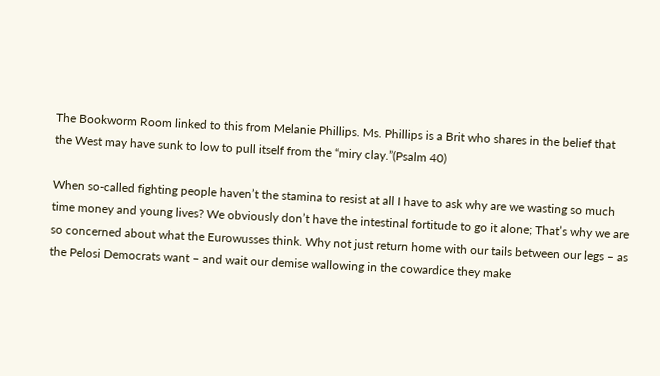The Bookworm Room linked to this from Melanie Phillips. Ms. Phillips is a Brit who shares in the belief that the West may have sunk to low to pull itself from the “miry clay.”(Psalm 40)

When so-called fighting people haven’t the stamina to resist at all I have to ask why are we wasting so much time money and young lives? We obviously don’t have the intestinal fortitude to go it alone; That’s why we are so concerned about what the Eurowusses think. Why not just return home with our tails between our legs – as the Pelosi Democrats want – and wait our demise wallowing in the cowardice they make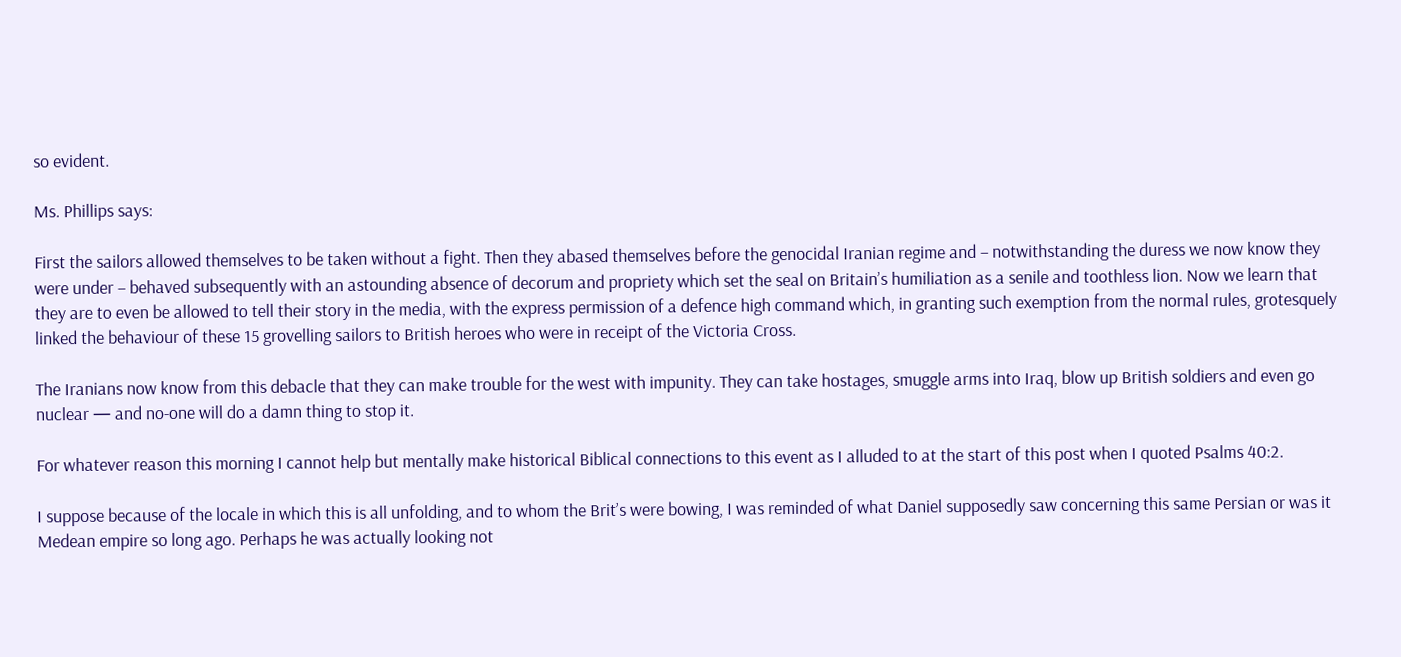so evident.

Ms. Phillips says:

First the sailors allowed themselves to be taken without a fight. Then they abased themselves before the genocidal Iranian regime and – notwithstanding the duress we now know they were under – behaved subsequently with an astounding absence of decorum and propriety which set the seal on Britain’s humiliation as a senile and toothless lion. Now we learn that they are to even be allowed to tell their story in the media, with the express permission of a defence high command which, in granting such exemption from the normal rules, grotesquely linked the behaviour of these 15 grovelling sailors to British heroes who were in receipt of the Victoria Cross.

The Iranians now know from this debacle that they can make trouble for the west with impunity. They can take hostages, smuggle arms into Iraq, blow up British soldiers and even go nuclear — and no-one will do a damn thing to stop it.

For whatever reason this morning I cannot help but mentally make historical Biblical connections to this event as I alluded to at the start of this post when I quoted Psalms 40:2.

I suppose because of the locale in which this is all unfolding, and to whom the Brit’s were bowing, I was reminded of what Daniel supposedly saw concerning this same Persian or was it Medean empire so long ago. Perhaps he was actually looking not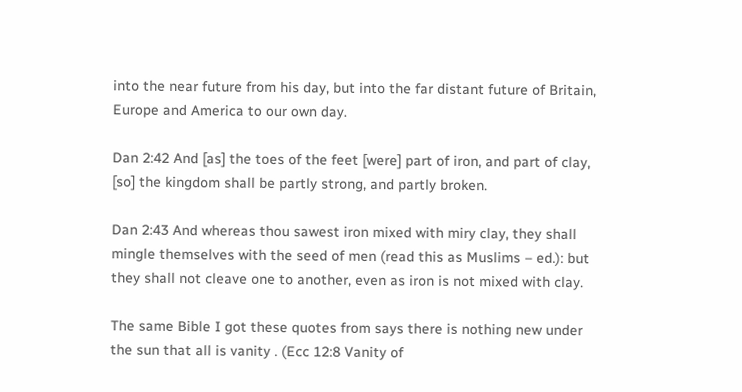into the near future from his day, but into the far distant future of Britain, Europe and America to our own day.

Dan 2:42 And [as] the toes of the feet [were] part of iron, and part of clay, [so] the kingdom shall be partly strong, and partly broken.

Dan 2:43 And whereas thou sawest iron mixed with miry clay, they shall mingle themselves with the seed of men (read this as Muslims – ed.): but they shall not cleave one to another, even as iron is not mixed with clay.

The same Bible I got these quotes from says there is nothing new under the sun that all is vanity . (Ecc 12:8 Vanity of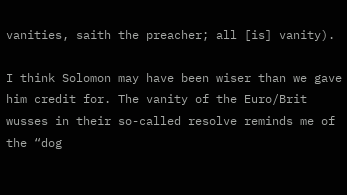vanities, saith the preacher; all [is] vanity).

I think Solomon may have been wiser than we gave him credit for. The vanity of the Euro/Brit wusses in their so-called resolve reminds me of the “dog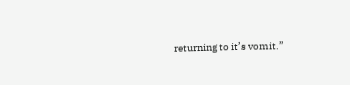returning to it’s vomit.”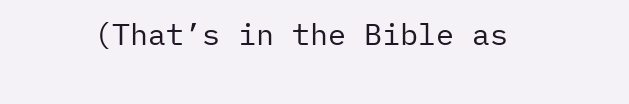(That’s in the Bible as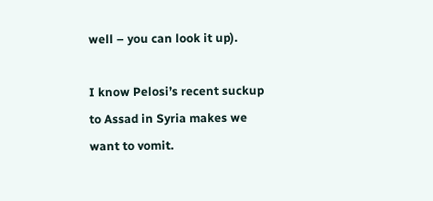well – you can look it up).

I know Pelosi’s recent suckup to Assad in Syria makes we want to vomit.